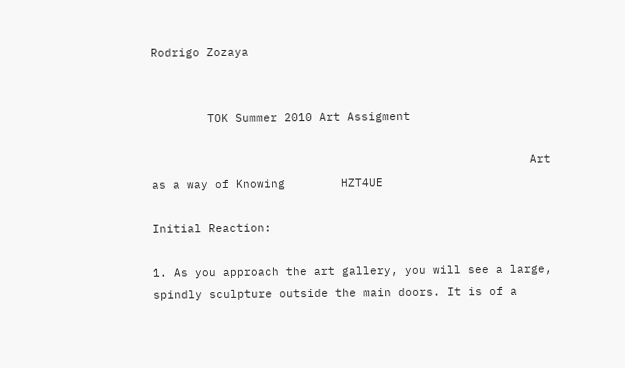Rodrigo Zozaya


        TOK Summer 2010 Art Assigment

                                                      Art as a way of Knowing        HZT4UE

Initial Reaction:

1. As you approach the art gallery, you will see a large, spindly sculpture outside the main doors. It is of a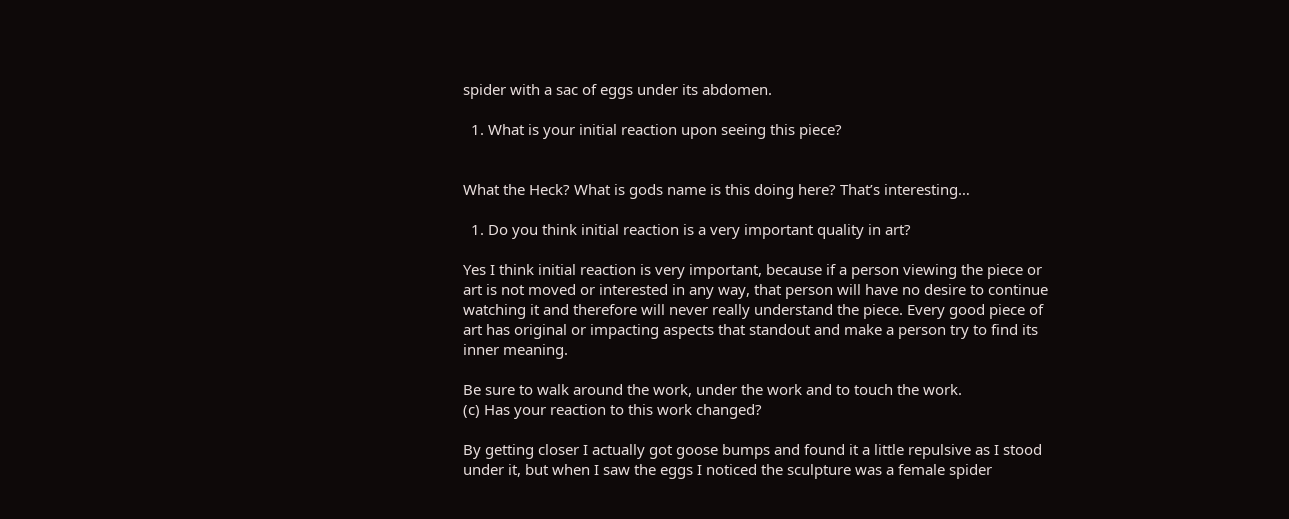spider with a sac of eggs under its abdomen.

  1. What is your initial reaction upon seeing this piece?


What the Heck? What is gods name is this doing here? That’s interesting…

  1. Do you think initial reaction is a very important quality in art?

Yes I think initial reaction is very important, because if a person viewing the piece or art is not moved or interested in any way, that person will have no desire to continue watching it and therefore will never really understand the piece. Every good piece of art has original or impacting aspects that standout and make a person try to find its inner meaning.

Be sure to walk around the work, under the work and to touch the work.
(c) Has your reaction to this work changed?

By getting closer I actually got goose bumps and found it a little repulsive as I stood under it, but when I saw the eggs I noticed the sculpture was a female spider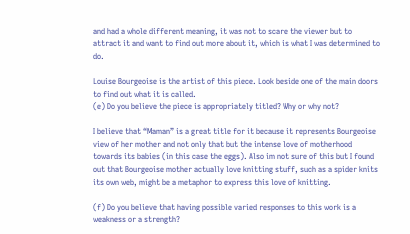and had a whole different meaning, it was not to scare the viewer but to attract it and want to find out more about it, which is what I was determined to do.

Louise Bourgeoise is the artist of this piece. Look beside one of the main doors to find out what it is called.
(e) Do you believe the piece is appropriately titled? Why or why not?

I believe that “Maman” is a great title for it because it represents Bourgeoise view of her mother and not only that but the intense love of motherhood towards its babies (in this case the eggs). Also im not sure of this but I found out that Bourgeoise mother actually love knitting stuff, such as a spider knits its own web, might be a metaphor to express this love of knitting.

(f) Do you believe that having possible varied responses to this work is a weakness or a strength?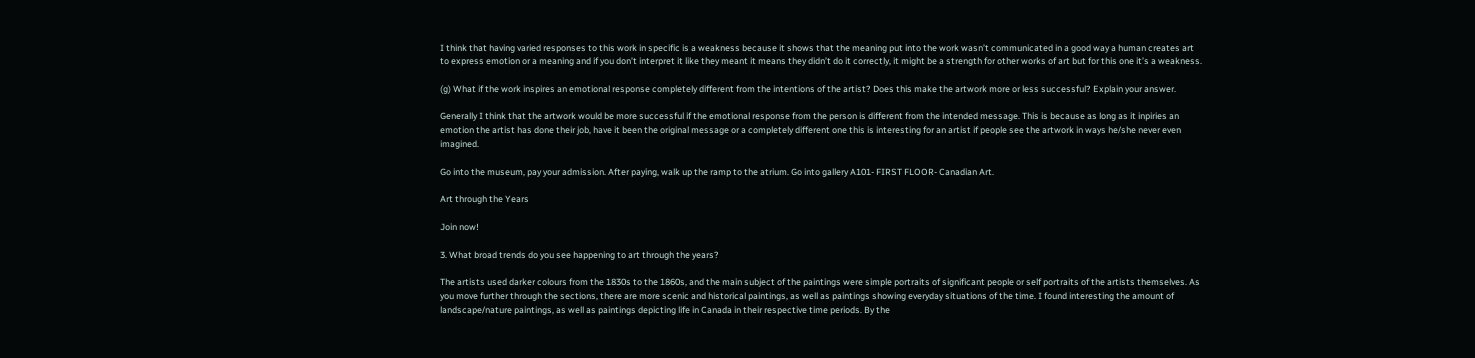I think that having varied responses to this work in specific is a weakness because it shows that the meaning put into the work wasn’t communicated in a good way a human creates art to express emotion or a meaning and if you don’t interpret it like they meant it means they didn’t do it correctly, it might be a strength for other works of art but for this one it’s a weakness.

(g) What if the work inspires an emotional response completely different from the intentions of the artist? Does this make the artwork more or less successful? Explain your answer.

Generally I think that the artwork would be more successful if the emotional response from the person is different from the intended message. This is because as long as it inpiries an emotion the artist has done their job, have it been the original message or a completely different one this is interesting for an artist if people see the artwork in ways he/she never even imagined.

Go into the museum, pay your admission. After paying, walk up the ramp to the atrium. Go into gallery A101- FIRST FLOOR- Canadian Art.

Art through the Years

Join now!

3. What broad trends do you see happening to art through the years?

The artists used darker colours from the 1830s to the 1860s, and the main subject of the paintings were simple portraits of significant people or self portraits of the artists themselves. As you move further through the sections, there are more scenic and historical paintings, as well as paintings showing everyday situations of the time. I found interesting the amount of landscape/nature paintings, as well as paintings depicting life in Canada in their respective time periods. By the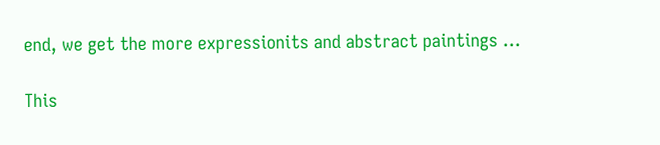end, we get the more expressionits and abstract paintings ...

This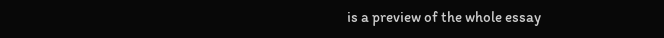is a preview of the whole essay